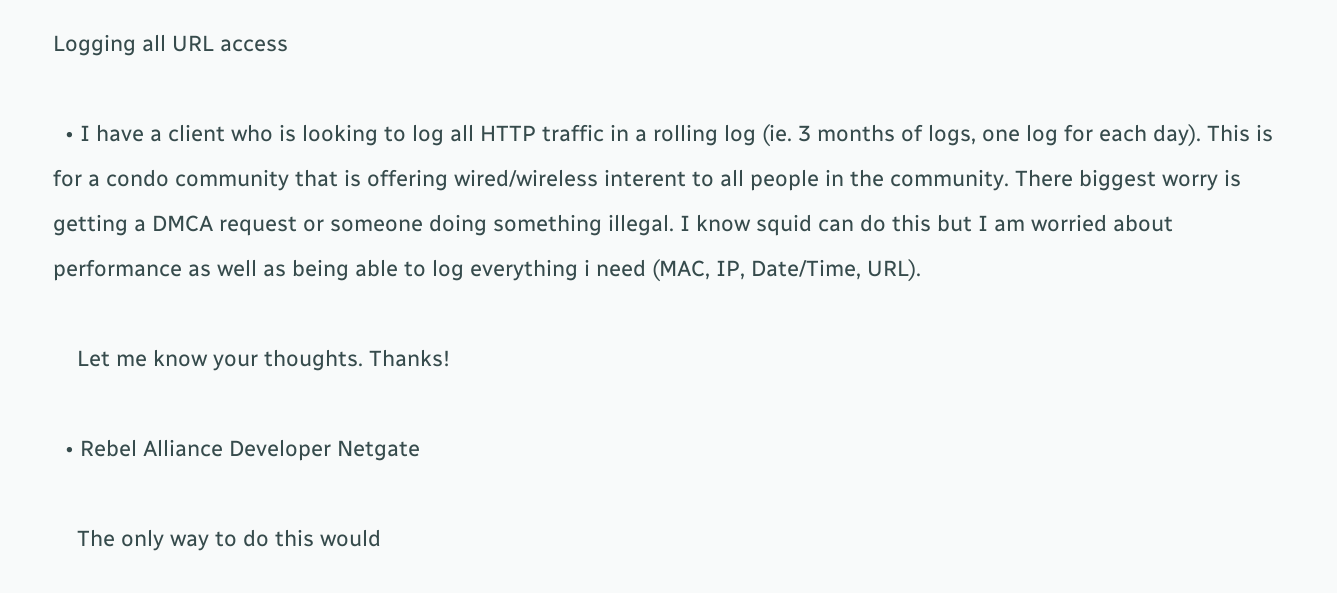Logging all URL access

  • I have a client who is looking to log all HTTP traffic in a rolling log (ie. 3 months of logs, one log for each day). This is for a condo community that is offering wired/wireless interent to all people in the community. There biggest worry is getting a DMCA request or someone doing something illegal. I know squid can do this but I am worried about performance as well as being able to log everything i need (MAC, IP, Date/Time, URL).

    Let me know your thoughts. Thanks!

  • Rebel Alliance Developer Netgate

    The only way to do this would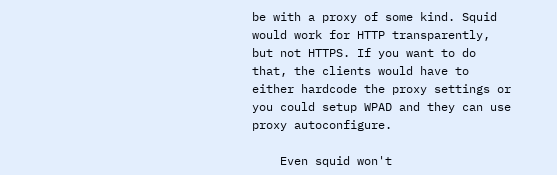be with a proxy of some kind. Squid would work for HTTP transparently, but not HTTPS. If you want to do that, the clients would have to either hardcode the proxy settings or you could setup WPAD and they can use proxy autoconfigure.

    Even squid won't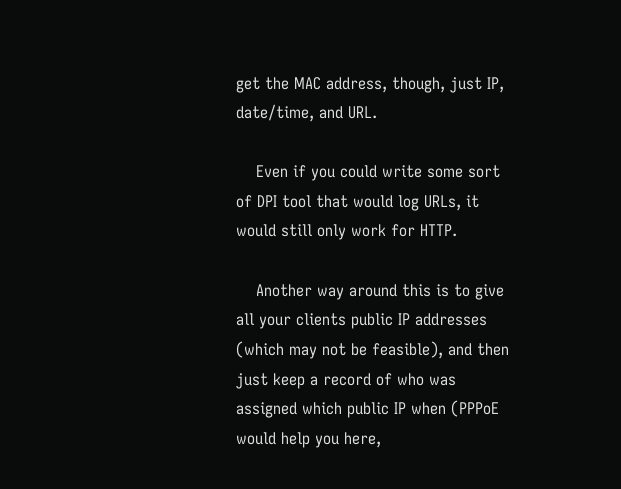get the MAC address, though, just IP, date/time, and URL.

    Even if you could write some sort of DPI tool that would log URLs, it would still only work for HTTP.

    Another way around this is to give all your clients public IP addresses (which may not be feasible), and then just keep a record of who was assigned which public IP when (PPPoE would help you here,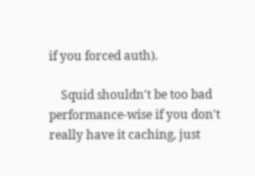if you forced auth).

    Squid shouldn't be too bad performance-wise if you don't really have it caching, just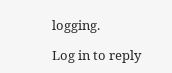logging.

Log in to reply